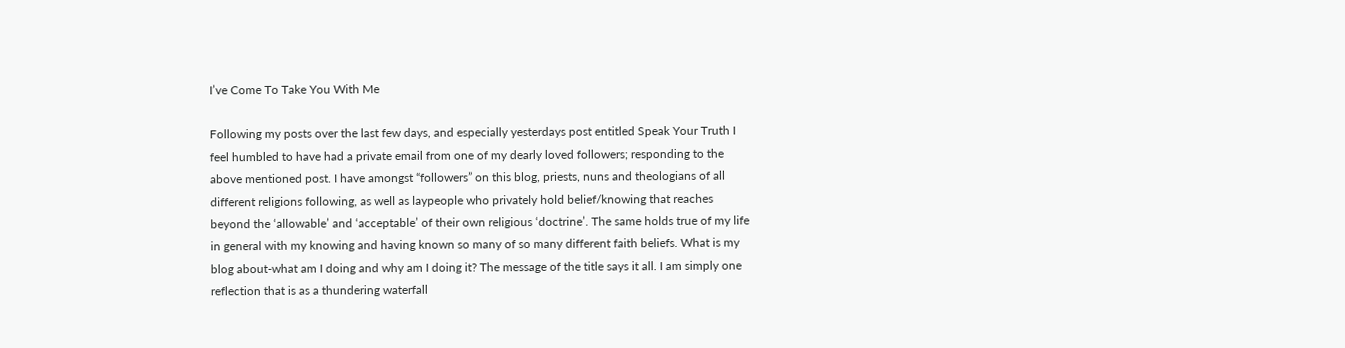I’ve Come To Take You With Me

Following my posts over the last few days, and especially yesterdays post entitled Speak Your Truth I feel humbled to have had a private email from one of my dearly loved followers; responding to the above mentioned post. I have amongst “followers” on this blog, priests, nuns and theologians of all different religions following, as well as laypeople who privately hold belief/knowing that reaches beyond the ‘allowable’ and ‘acceptable’ of their own religious ‘doctrine’. The same holds true of my life in general with my knowing and having known so many of so many different faith beliefs. What is my blog about-what am I doing and why am I doing it? The message of the title says it all. I am simply one reflection that is as a thundering waterfall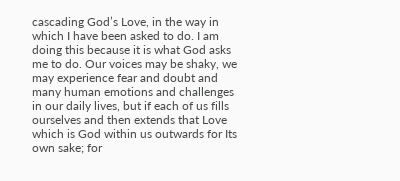cascading God’s Love, in the way in which I have been asked to do. I am doing this because it is what God asks me to do. Our voices may be shaky, we may experience fear and doubt and many human emotions and challenges in our daily lives, but if each of us fills ourselves and then extends that Love which is God within us outwards for Its own sake; for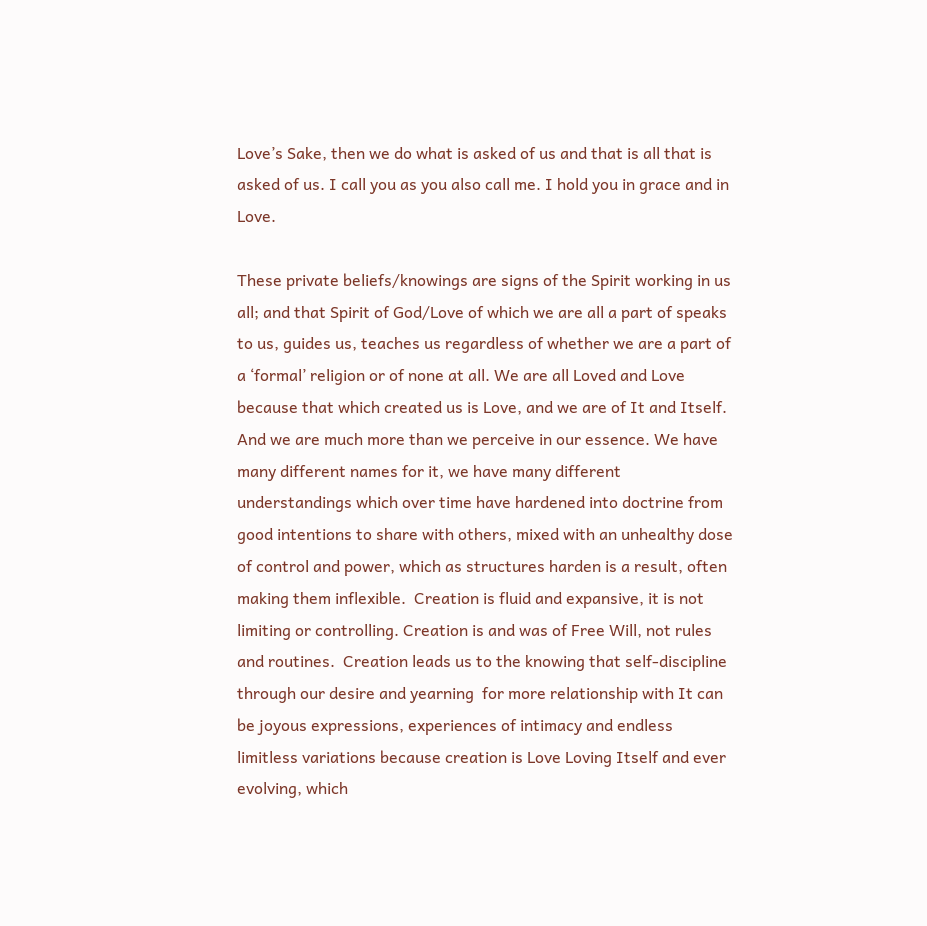Love’s Sake, then we do what is asked of us and that is all that is asked of us. I call you as you also call me. I hold you in grace and in Love.

These private beliefs/knowings are signs of the Spirit working in us all; and that Spirit of God/Love of which we are all a part of speaks to us, guides us, teaches us regardless of whether we are a part of a ‘formal’ religion or of none at all. We are all Loved and Love because that which created us is Love, and we are of It and Itself.  And we are much more than we perceive in our essence. We have many different names for it, we have many different understandings which over time have hardened into doctrine from good intentions to share with others, mixed with an unhealthy dose of control and power, which as structures harden is a result, often making them inflexible.  Creation is fluid and expansive, it is not limiting or controlling. Creation is and was of Free Will, not rules and routines.  Creation leads us to the knowing that self-discipline through our desire and yearning  for more relationship with It can be joyous expressions, experiences of intimacy and endless limitless variations because creation is Love Loving Itself and ever evolving, which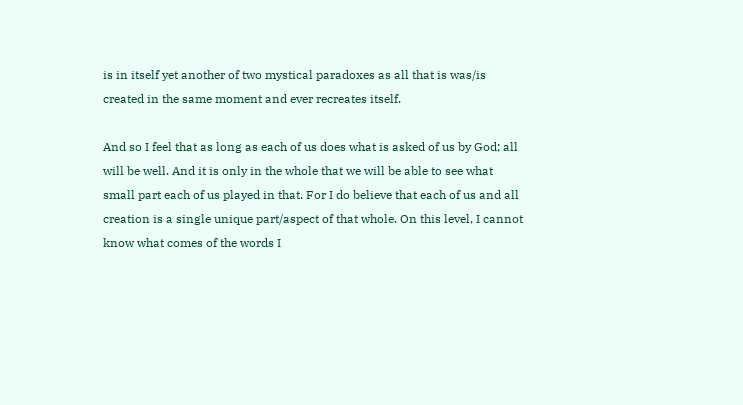is in itself yet another of two mystical paradoxes as all that is was/is created in the same moment and ever recreates itself.

And so I feel that as long as each of us does what is asked of us by God; all will be well. And it is only in the whole that we will be able to see what small part each of us played in that. For I do believe that each of us and all creation is a single unique part/aspect of that whole. On this level, I cannot know what comes of the words I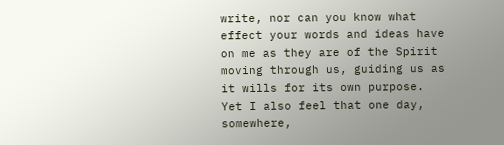write, nor can you know what effect your words and ideas have on me as they are of the Spirit moving through us, guiding us as it wills for its own purpose.  Yet I also feel that one day, somewhere,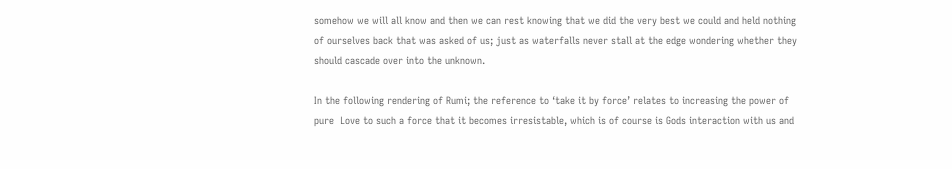somehow we will all know and then we can rest knowing that we did the very best we could and held nothing of ourselves back that was asked of us; just as waterfalls never stall at the edge wondering whether they should cascade over into the unknown.

In the following rendering of Rumi; the reference to ‘take it by force’ relates to increasing the power of pure  Love to such a force that it becomes irresistable, which is of course is Gods interaction with us and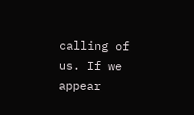calling of us. If we appear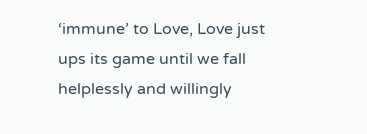‘immune’ to Love, Love just ups its game until we fall helplessly and willingly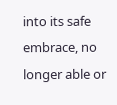into its safe embrace, no longer able or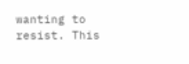wanting to resist. This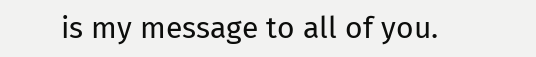is my message to all of you.